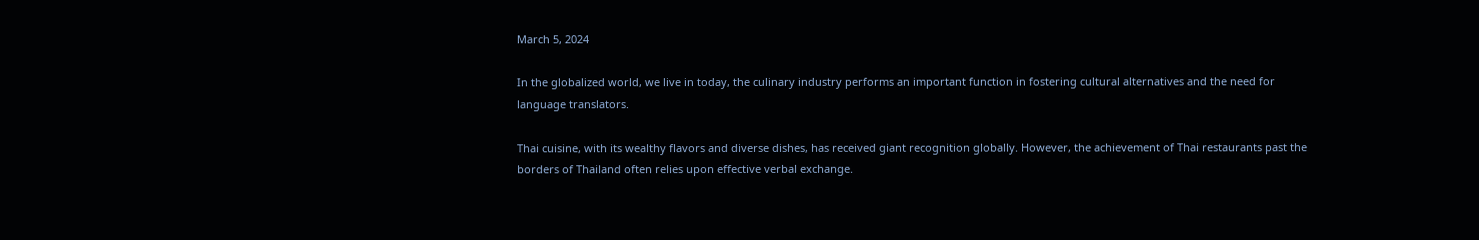March 5, 2024

In the globalized world, we live in today, the culinary industry performs an important function in fostering cultural alternatives and the need for language translators.

Thai cuisine, with its wealthy flavors and diverse dishes, has received giant recognition globally. However, the achievement of Thai restaurants past the borders of Thailand often relies upon effective verbal exchange.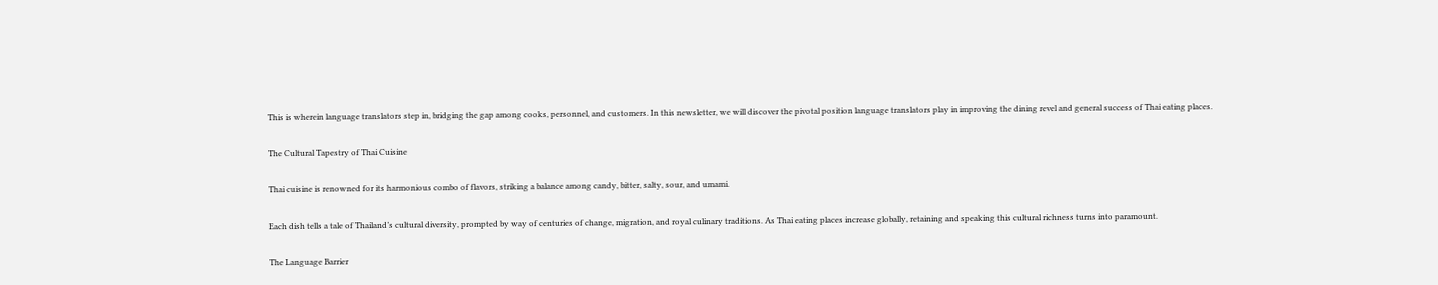This is wherein language translators step in, bridging the gap among cooks, personnel, and customers. In this newsletter, we will discover the pivotal position language translators play in improving the dining revel and general success of Thai eating places.

The Cultural Tapestry of Thai Cuisine

Thai cuisine is renowned for its harmonious combo of flavors, striking a balance among candy, bitter, salty, sour, and umami.

Each dish tells a tale of Thailand’s cultural diversity, prompted by way of centuries of change, migration, and royal culinary traditions. As Thai eating places increase globally, retaining and speaking this cultural richness turns into paramount.

The Language Barrier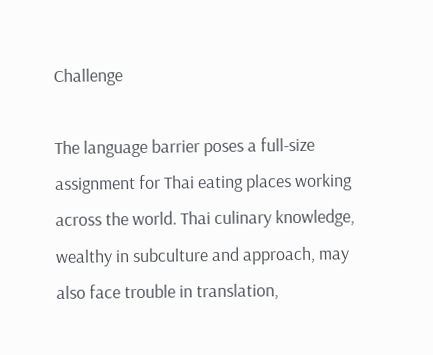Challenge

The language barrier poses a full-size assignment for Thai eating places working across the world. Thai culinary knowledge, wealthy in subculture and approach, may also face trouble in translation,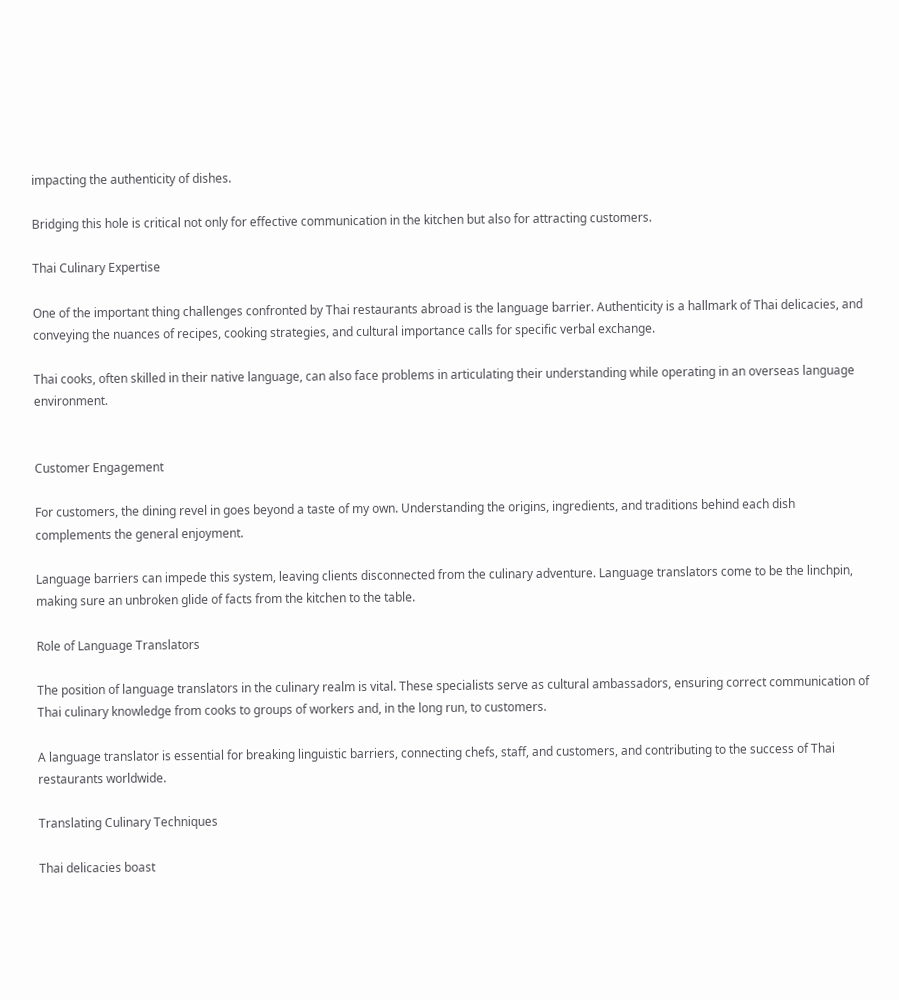impacting the authenticity of dishes.

Bridging this hole is critical not only for effective communication in the kitchen but also for attracting customers.

Thai Culinary Expertise

One of the important thing challenges confronted by Thai restaurants abroad is the language barrier. Authenticity is a hallmark of Thai delicacies, and conveying the nuances of recipes, cooking strategies, and cultural importance calls for specific verbal exchange.

Thai cooks, often skilled in their native language, can also face problems in articulating their understanding while operating in an overseas language environment.


Customer Engagement

For customers, the dining revel in goes beyond a taste of my own. Understanding the origins, ingredients, and traditions behind each dish complements the general enjoyment.

Language barriers can impede this system, leaving clients disconnected from the culinary adventure. Language translators come to be the linchpin, making sure an unbroken glide of facts from the kitchen to the table.

Role of Language Translators

The position of language translators in the culinary realm is vital. These specialists serve as cultural ambassadors, ensuring correct communication of Thai culinary knowledge from cooks to groups of workers and, in the long run, to customers.

A language translator is essential for breaking linguistic barriers, connecting chefs, staff, and customers, and contributing to the success of Thai restaurants worldwide.

Translating Culinary Techniques

Thai delicacies boast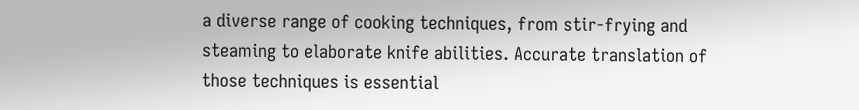a diverse range of cooking techniques, from stir-frying and steaming to elaborate knife abilities. Accurate translation of those techniques is essential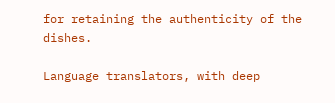for retaining the authenticity of the dishes.

Language translators, with deep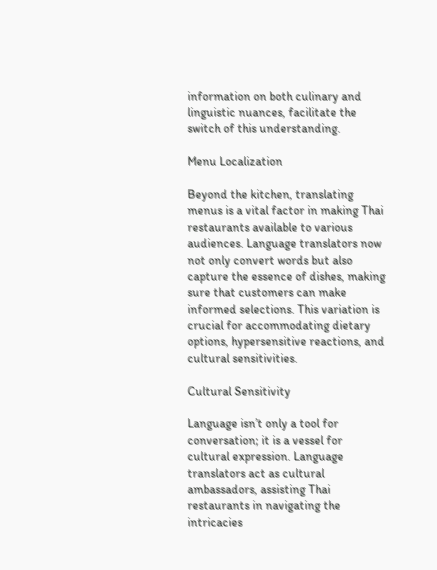information on both culinary and linguistic nuances, facilitate the switch of this understanding.

Menu Localization

Beyond the kitchen, translating menus is a vital factor in making Thai restaurants available to various audiences. Language translators now not only convert words but also capture the essence of dishes, making sure that customers can make informed selections. This variation is crucial for accommodating dietary options, hypersensitive reactions, and cultural sensitivities.

Cultural Sensitivity

Language isn’t only a tool for conversation; it is a vessel for cultural expression. Language translators act as cultural ambassadors, assisting Thai restaurants in navigating the intricacies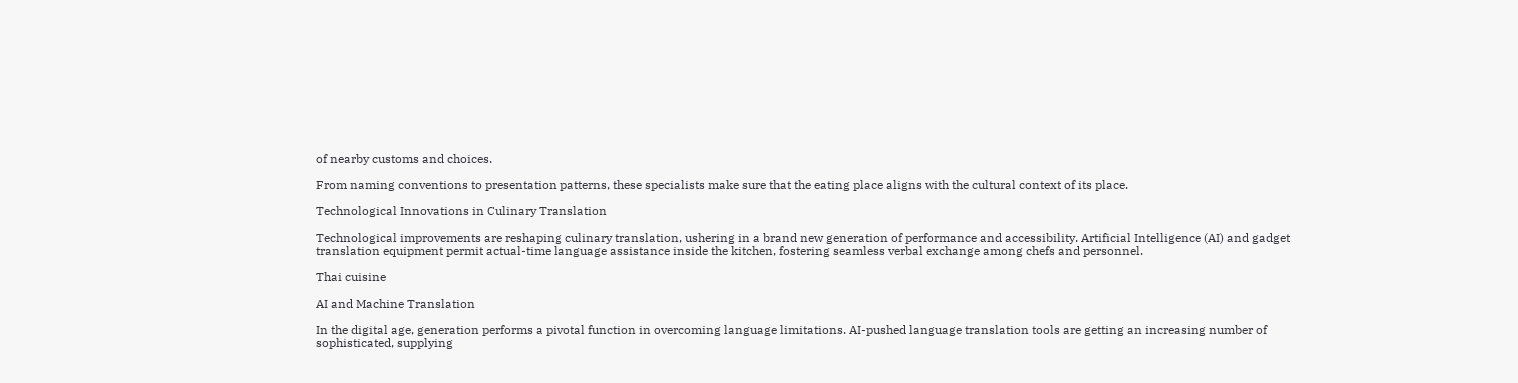of nearby customs and choices.

From naming conventions to presentation patterns, these specialists make sure that the eating place aligns with the cultural context of its place.

Technological Innovations in Culinary Translation

Technological improvements are reshaping culinary translation, ushering in a brand new generation of performance and accessibility. Artificial Intelligence (AI) and gadget translation equipment permit actual-time language assistance inside the kitchen, fostering seamless verbal exchange among chefs and personnel.

Thai cuisine

AI and Machine Translation

In the digital age, generation performs a pivotal function in overcoming language limitations. AI-pushed language translation tools are getting an increasing number of sophisticated, supplying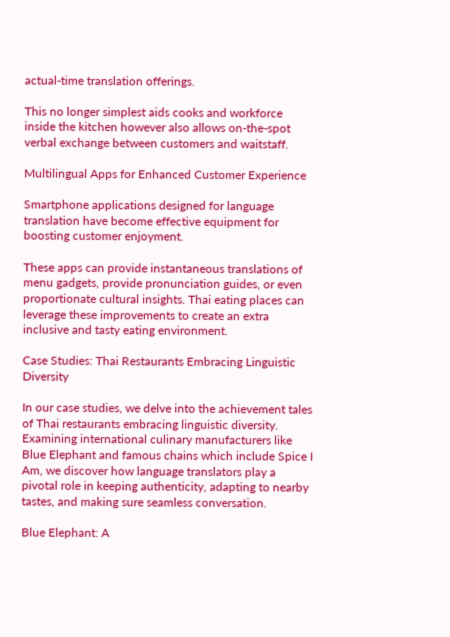actual-time translation offerings.

This no longer simplest aids cooks and workforce inside the kitchen however also allows on-the-spot verbal exchange between customers and waitstaff.

Multilingual Apps for Enhanced Customer Experience

Smartphone applications designed for language translation have become effective equipment for boosting customer enjoyment.

These apps can provide instantaneous translations of menu gadgets, provide pronunciation guides, or even proportionate cultural insights. Thai eating places can leverage these improvements to create an extra inclusive and tasty eating environment.

Case Studies: Thai Restaurants Embracing Linguistic Diversity

In our case studies, we delve into the achievement tales of Thai restaurants embracing linguistic diversity. Examining international culinary manufacturers like Blue Elephant and famous chains which include Spice I Am, we discover how language translators play a pivotal role in keeping authenticity, adapting to nearby tastes, and making sure seamless conversation.

Blue Elephant: A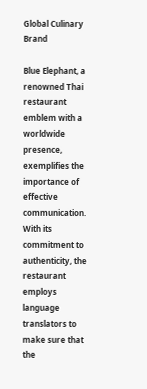Global Culinary Brand

Blue Elephant, a renowned Thai restaurant emblem with a worldwide presence, exemplifies the importance of effective communication. With its commitment to authenticity, the restaurant employs language translators to make sure that the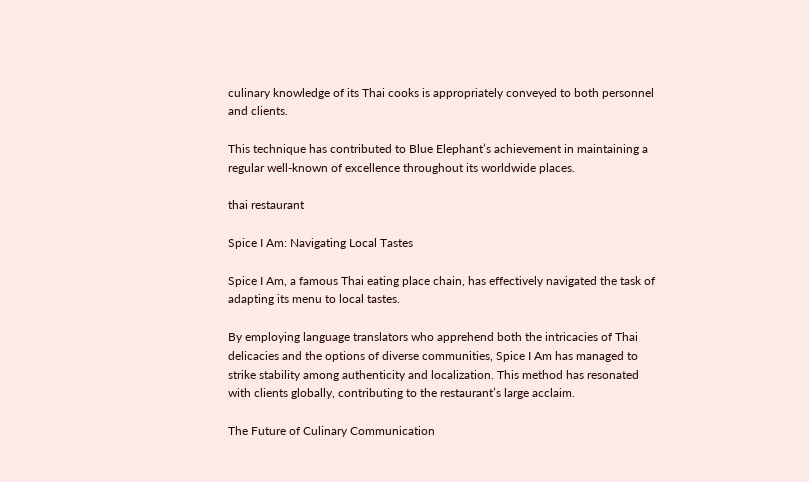culinary knowledge of its Thai cooks is appropriately conveyed to both personnel and clients.

This technique has contributed to Blue Elephant’s achievement in maintaining a regular well-known of excellence throughout its worldwide places.

thai restaurant

Spice I Am: Navigating Local Tastes

Spice I Am, a famous Thai eating place chain, has effectively navigated the task of adapting its menu to local tastes.

By employing language translators who apprehend both the intricacies of Thai delicacies and the options of diverse communities, Spice I Am has managed to strike stability among authenticity and localization. This method has resonated with clients globally, contributing to the restaurant’s large acclaim.

The Future of Culinary Communication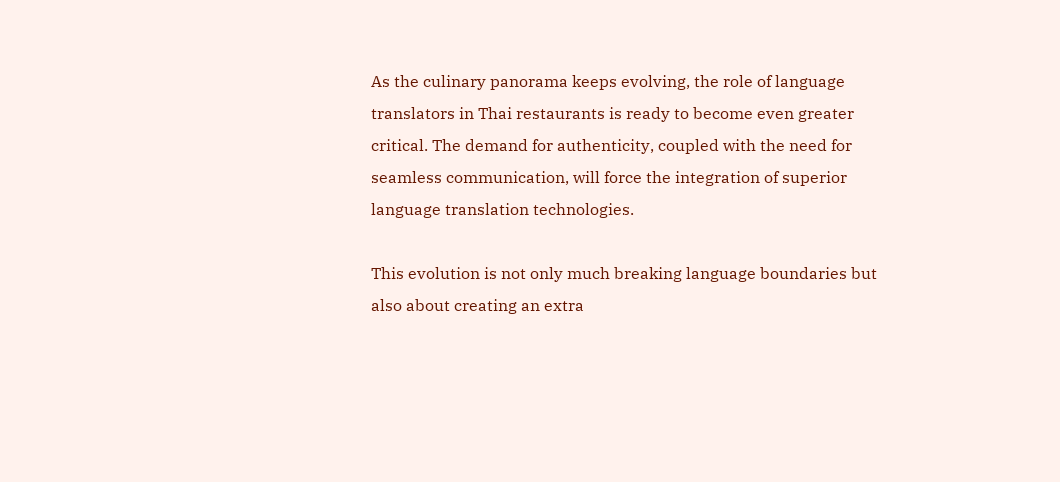As the culinary panorama keeps evolving, the role of language translators in Thai restaurants is ready to become even greater critical. The demand for authenticity, coupled with the need for seamless communication, will force the integration of superior language translation technologies.

This evolution is not only much breaking language boundaries but also about creating an extra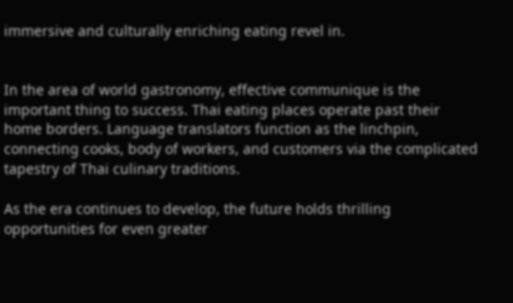immersive and culturally enriching eating revel in.


In the area of world gastronomy, effective communique is the important thing to success. Thai eating places operate past their home borders. Language translators function as the linchpin, connecting cooks, body of workers, and customers via the complicated tapestry of Thai culinary traditions.

As the era continues to develop, the future holds thrilling opportunities for even greater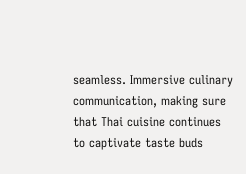seamless. Immersive culinary communication, making sure that Thai cuisine continues to captivate taste buds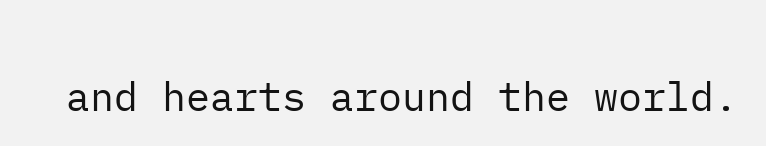and hearts around the world.